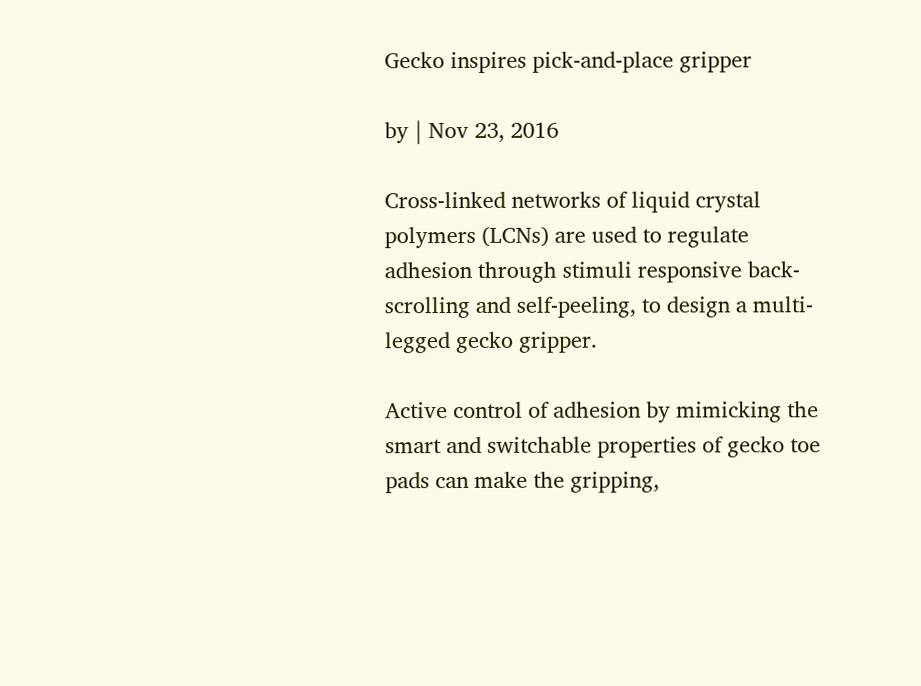Gecko inspires pick-and-place gripper

by | Nov 23, 2016

Cross-linked networks of liquid crystal polymers (LCNs) are used to regulate adhesion through stimuli responsive back-scrolling and self-peeling, to design a multi-legged gecko gripper.

Active control of adhesion by mimicking the smart and switchable properties of gecko toe pads can make the gripping,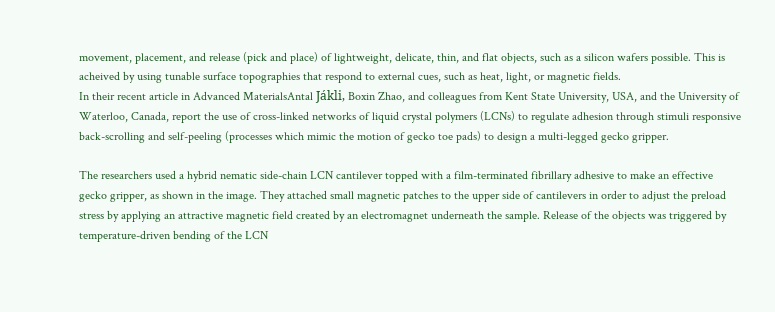movement, placement, and release (pick and place) of lightweight, delicate, thin, and flat objects, such as a silicon wafers possible. This is acheived by using tunable surface topographies that respond to external cues, such as heat, light, or magnetic fields.
In their recent article in Advanced MaterialsAntal Jákli, Boxin Zhao, and colleagues from Kent State University, USA, and the University of Waterloo, Canada, report the use of cross-linked networks of liquid crystal polymers (LCNs) to regulate adhesion through stimuli responsive back-scrolling and self-peeling (processes which mimic the motion of gecko toe pads) to design a multi-legged gecko gripper.

The researchers used a hybrid nematic side-chain LCN cantilever topped with a film-terminated fibrillary adhesive to make an effective gecko gripper, as shown in the image. They attached small magnetic patches to the upper side of cantilevers in order to adjust the preload stress by applying an attractive magnetic field created by an electromagnet underneath the sample. Release of the objects was triggered by temperature-driven bending of the LCN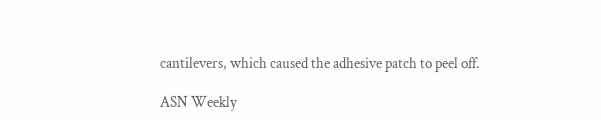cantilevers, which caused the adhesive patch to peel off.

ASN Weekly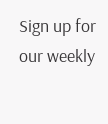Sign up for our weekly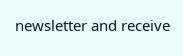newsletter and receive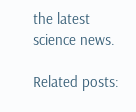the latest science news.

Related posts: